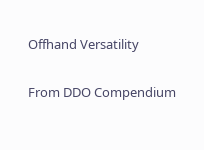Offhand Versatility

From DDO Compendium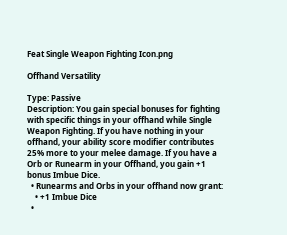Feat Single Weapon Fighting Icon.png

Offhand Versatility

Type: Passive
Description: You gain special bonuses for fighting with specific things in your offhand while Single Weapon Fighting. If you have nothing in your offhand, your ability score modifier contributes 25% more to your melee damage. If you have a Orb or Runearm in your Offhand, you gain +1 bonus Imbue Dice.
  • Runearms and Orbs in your offhand now grant:
    • +1 Imbue Dice
  •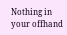Nothing in your offhand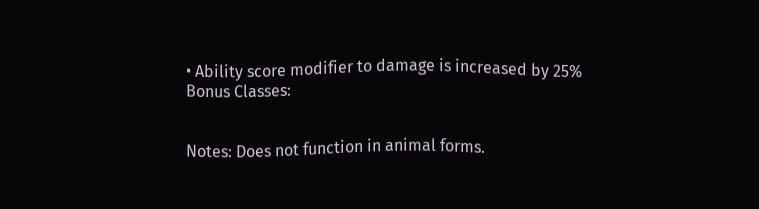• Ability score modifier to damage is increased by 25%
Bonus Classes:


Notes: Does not function in animal forms.